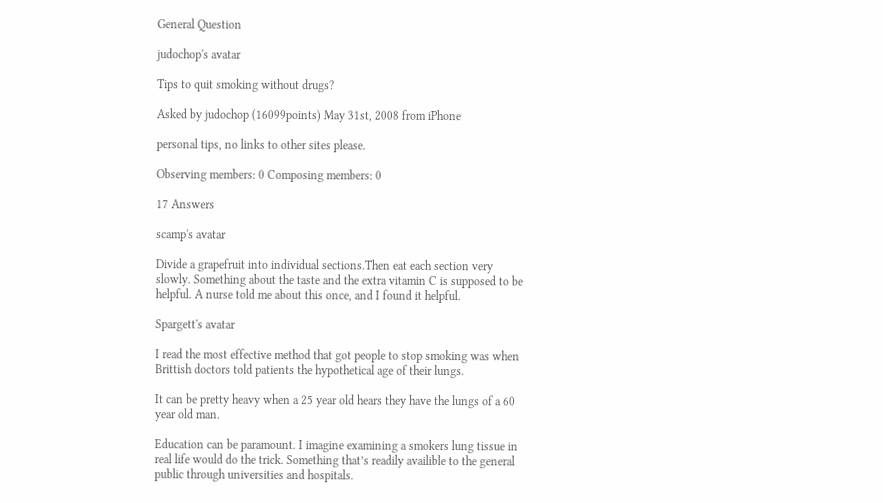General Question

judochop's avatar

Tips to quit smoking without drugs?

Asked by judochop (16099points) May 31st, 2008 from iPhone

personal tips, no links to other sites please.

Observing members: 0 Composing members: 0

17 Answers

scamp's avatar

Divide a grapefruit into individual sections.Then eat each section very slowly. Something about the taste and the extra vitamin C is supposed to be helpful. A nurse told me about this once, and I found it helpful.

Spargett's avatar

I read the most effective method that got people to stop smoking was when Brittish doctors told patients the hypothetical age of their lungs.

It can be pretty heavy when a 25 year old hears they have the lungs of a 60 year old man.

Education can be paramount. I imagine examining a smokers lung tissue in real life would do the trick. Something that’s readily availible to the general public through universities and hospitals.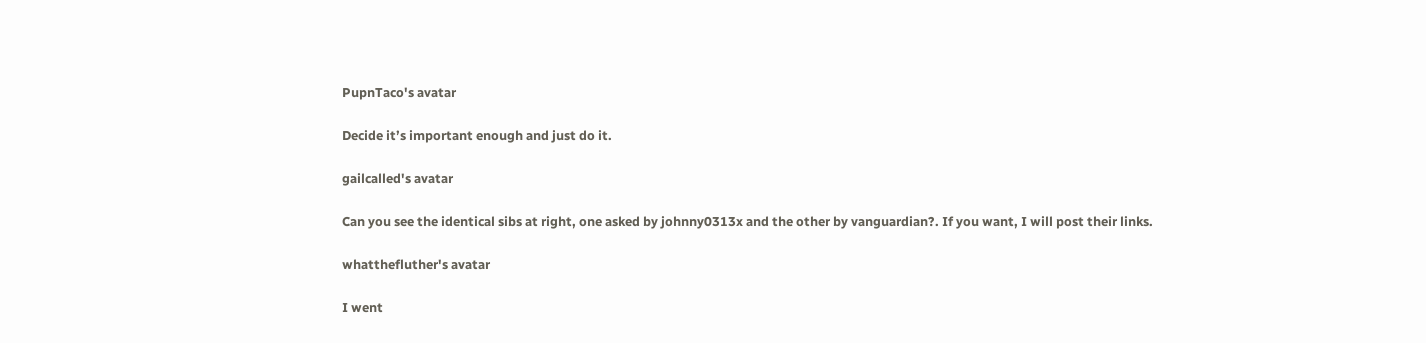PupnTaco's avatar

Decide it’s important enough and just do it.

gailcalled's avatar

Can you see the identical sibs at right, one asked by johnny0313x and the other by vanguardian?. If you want, I will post their links.

whatthefluther's avatar

I went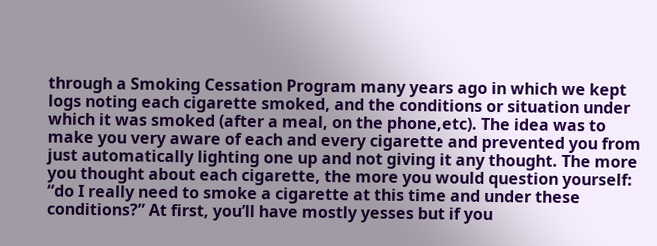through a Smoking Cessation Program many years ago in which we kept logs noting each cigarette smoked, and the conditions or situation under which it was smoked (after a meal, on the phone,etc). The idea was to make you very aware of each and every cigarette and prevented you from just automatically lighting one up and not giving it any thought. The more you thought about each cigarette, the more you would question yourself: “do I really need to smoke a cigarette at this time and under these conditions?” At first, you’ll have mostly yesses but if you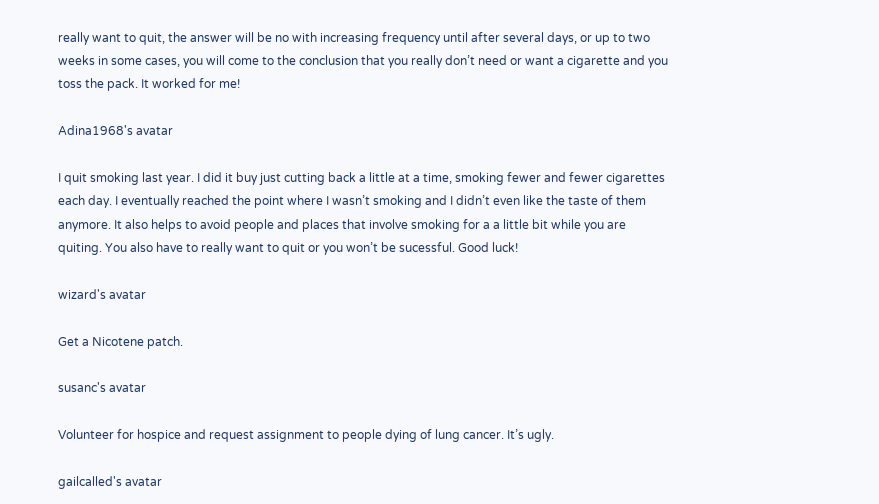really want to quit, the answer will be no with increasing frequency until after several days, or up to two weeks in some cases, you will come to the conclusion that you really don’t need or want a cigarette and you toss the pack. It worked for me!

Adina1968's avatar

I quit smoking last year. I did it buy just cutting back a little at a time, smoking fewer and fewer cigarettes each day. I eventually reached the point where I wasn’t smoking and I didn’t even like the taste of them anymore. It also helps to avoid people and places that involve smoking for a a little bit while you are quiting. You also have to really want to quit or you won’t be sucessful. Good luck!

wizard's avatar

Get a Nicotene patch.

susanc's avatar

Volunteer for hospice and request assignment to people dying of lung cancer. It’s ugly.

gailcalled's avatar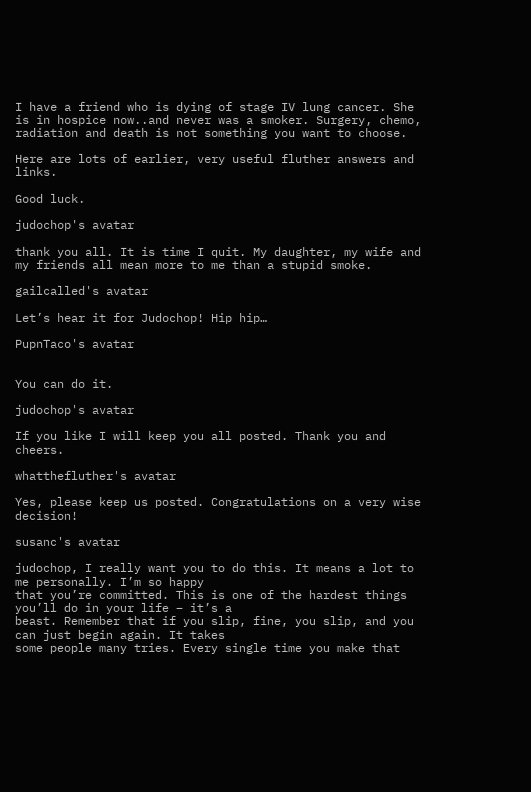I have a friend who is dying of stage IV lung cancer. She is in hospice now..and never was a smoker. Surgery, chemo, radiation and death is not something you want to choose.

Here are lots of earlier, very useful fluther answers and links.

Good luck.

judochop's avatar

thank you all. It is time I quit. My daughter, my wife and my friends all mean more to me than a stupid smoke.

gailcalled's avatar

Let’s hear it for Judochop! Hip hip…

PupnTaco's avatar


You can do it.

judochop's avatar

If you like I will keep you all posted. Thank you and cheers.

whatthefluther's avatar

Yes, please keep us posted. Congratulations on a very wise decision!

susanc's avatar

judochop, I really want you to do this. It means a lot to me personally. I’m so happy
that you’re committed. This is one of the hardest things you’ll do in your life – it’s a
beast. Remember that if you slip, fine, you slip, and you can just begin again. It takes
some people many tries. Every single time you make that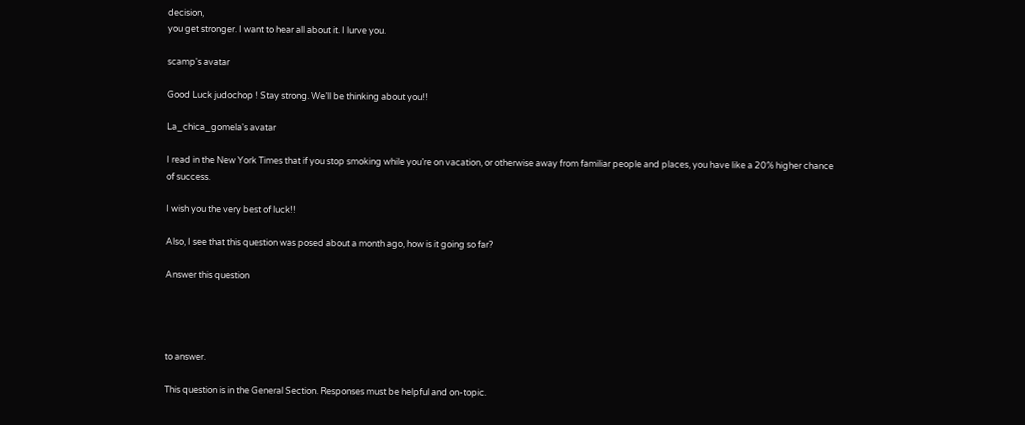decision,
you get stronger. I want to hear all about it. I lurve you.

scamp's avatar

Good Luck judochop ! Stay strong. We’ll be thinking about you!!

La_chica_gomela's avatar

I read in the New York Times that if you stop smoking while you’re on vacation, or otherwise away from familiar people and places, you have like a 20% higher chance of success.

I wish you the very best of luck!!

Also, I see that this question was posed about a month ago, how is it going so far?

Answer this question




to answer.

This question is in the General Section. Responses must be helpful and on-topic.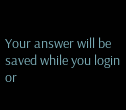Your answer will be saved while you login or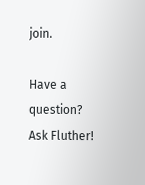join.

Have a question? Ask Fluther!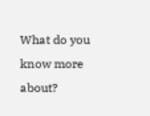What do you know more about?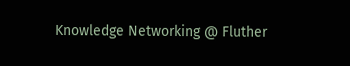Knowledge Networking @ Fluther